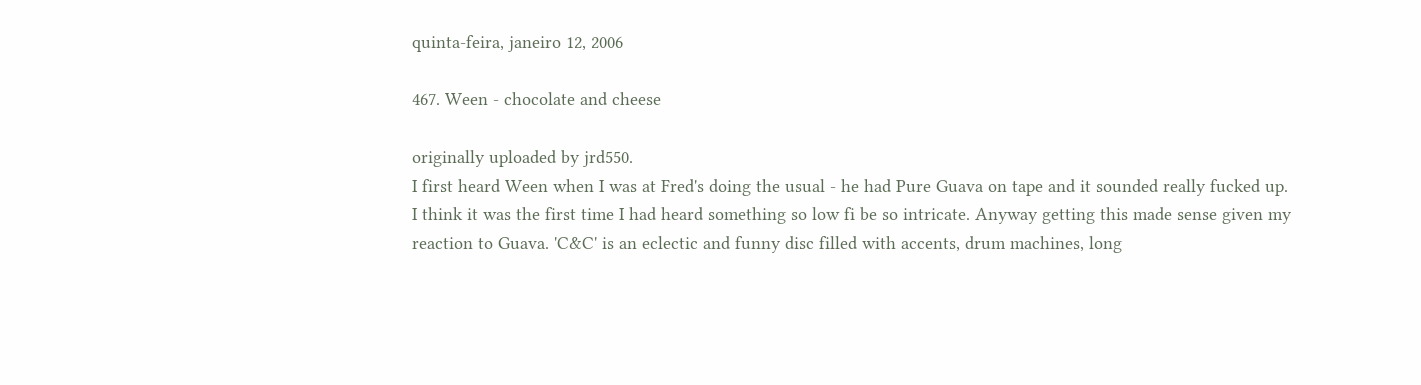quinta-feira, janeiro 12, 2006

467. Ween - chocolate and cheese

originally uploaded by jrd550.
I first heard Ween when I was at Fred's doing the usual - he had Pure Guava on tape and it sounded really fucked up. I think it was the first time I had heard something so low fi be so intricate. Anyway getting this made sense given my reaction to Guava. 'C&C' is an eclectic and funny disc filled with accents, drum machines, long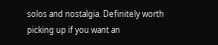solos and nostalgia. Definitely worth picking up if you want an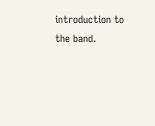introduction to the band.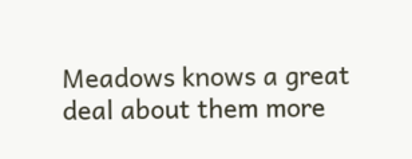Meadows knows a great deal about them more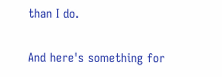than I do.

And here's something for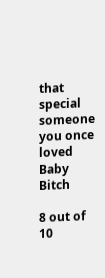that special someone you once loved
Baby Bitch

8 out of 10